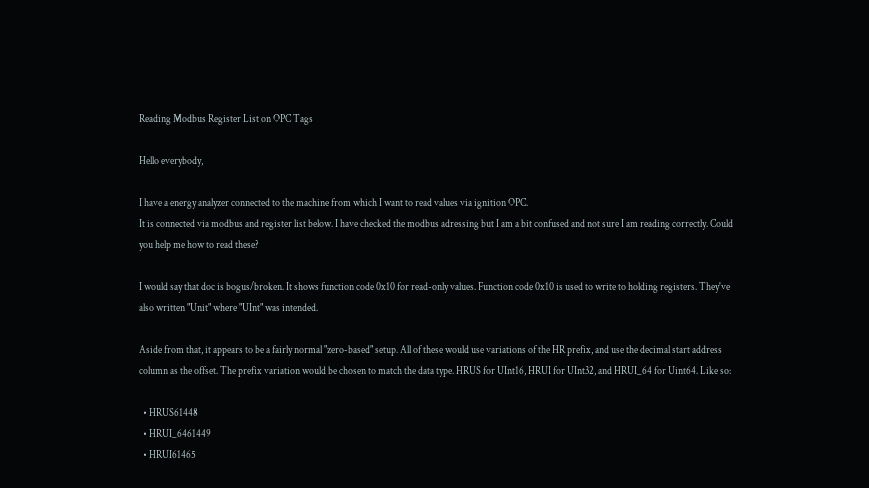Reading Modbus Register List on OPC Tags

Hello everybody,

I have a energy analyzer connected to the machine from which I want to read values via ignition OPC.
It is connected via modbus and register list below. I have checked the modbus adressing but I am a bit confused and not sure I am reading correctly. Could you help me how to read these?

I would say that doc is bogus/broken. It shows function code 0x10 for read-only values. Function code 0x10 is used to write to holding registers. They've also written "Unit" where "UInt" was intended.

Aside from that, it appears to be a fairly normal "zero-based" setup. All of these would use variations of the HR prefix, and use the decimal start address column as the offset. The prefix variation would be chosen to match the data type. HRUS for UInt16, HRUI for UInt32, and HRUI_64 for Uint64. Like so:

  • HRUS61448
  • HRUI_6461449
  • HRUI61465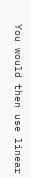You would then use linear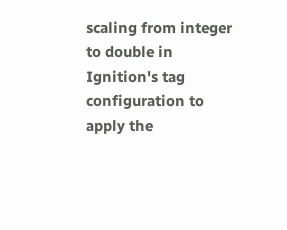scaling from integer to double in Ignition's tag configuration to apply the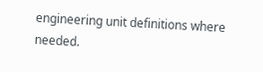engineering unit definitions where needed.